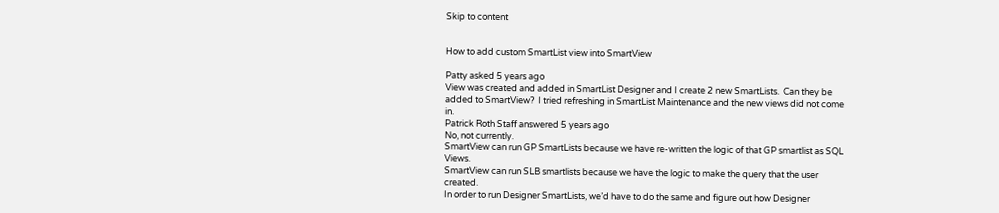Skip to content


How to add custom SmartList view into SmartView

Patty asked 5 years ago
View was created and added in SmartList Designer and I create 2 new SmartLists.  Can they be added to SmartView?  I tried refreshing in SmartList Maintenance and the new views did not come in.
Patrick Roth Staff answered 5 years ago
No, not currently.
SmartView can run GP SmartLists because we have re-written the logic of that GP smartlist as SQL Views.
SmartView can run SLB smartlists because we have the logic to make the query that the user created.
In order to run Designer SmartLists, we’d have to do the same and figure out how Designer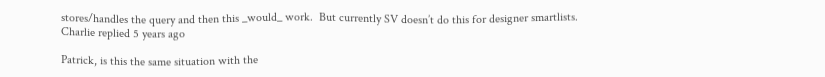stores/handles the query and then this _would_ work.  But currently SV doesn’t do this for designer smartlists.
Charlie replied 5 years ago

Patrick, is this the same situation with the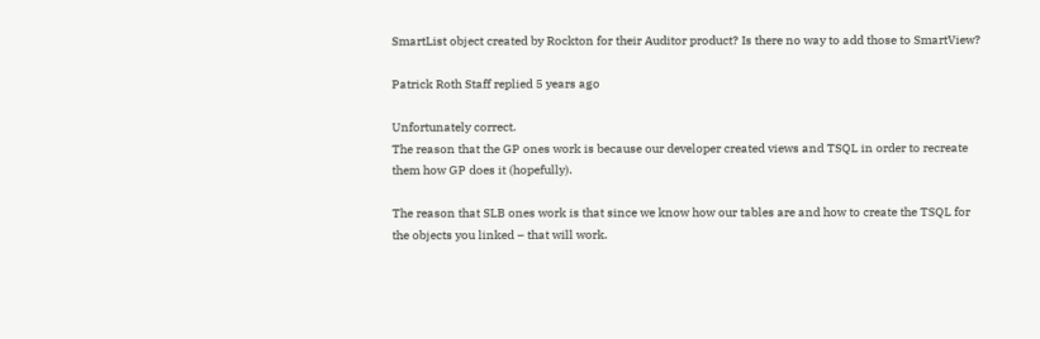SmartList object created by Rockton for their Auditor product? Is there no way to add those to SmartView?

Patrick Roth Staff replied 5 years ago

Unfortunately correct.
The reason that the GP ones work is because our developer created views and TSQL in order to recreate them how GP does it (hopefully).

The reason that SLB ones work is that since we know how our tables are and how to create the TSQL for the objects you linked – that will work.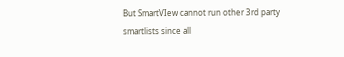But SmartVIew cannot run other 3rd party smartlists since all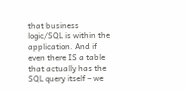that business logic/SQL is within the application. And if even there IS a table that actually has the SQL query itself – we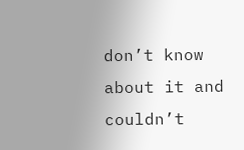don’t know about it and couldn’t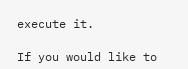execute it.

If you would like to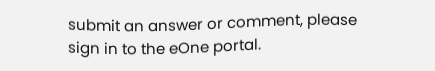submit an answer or comment, please sign in to the eOne portal.